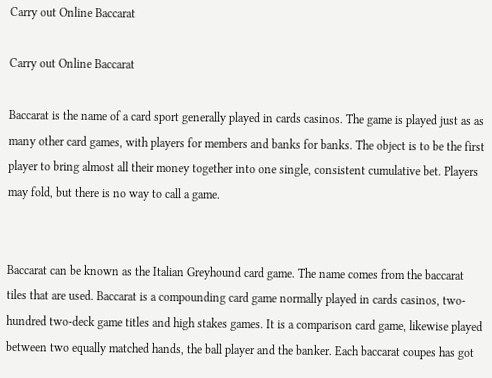Carry out Online Baccarat

Carry out Online Baccarat

Baccarat is the name of a card sport generally played in cards casinos. The game is played just as as many other card games, with players for members and banks for banks. The object is to be the first player to bring almost all their money together into one single, consistent cumulative bet. Players may fold, but there is no way to call a game.


Baccarat can be known as the Italian Greyhound card game. The name comes from the baccarat tiles that are used. Baccarat is a compounding card game normally played in cards casinos, two-hundred two-deck game titles and high stakes games. It is a comparison card game, likewise played between two equally matched hands, the ball player and the banker. Each baccarat coupes has got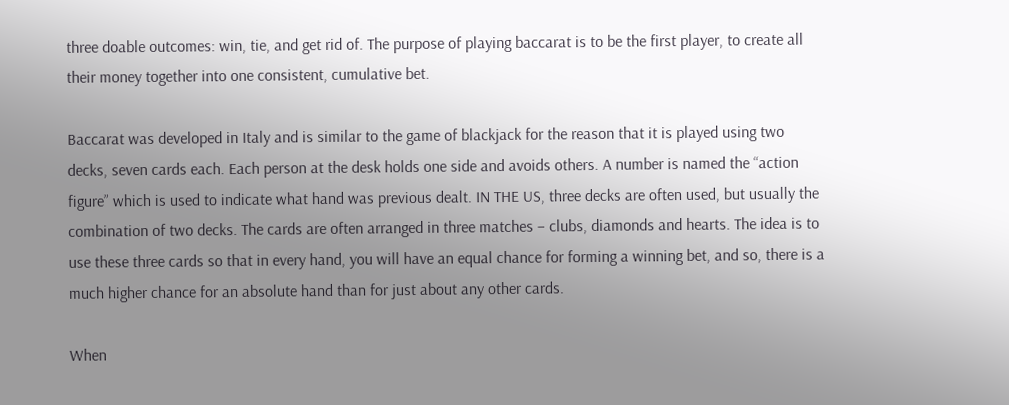three doable outcomes: win, tie, and get rid of. The purpose of playing baccarat is to be the first player, to create all their money together into one consistent, cumulative bet.

Baccarat was developed in Italy and is similar to the game of blackjack for the reason that it is played using two decks, seven cards each. Each person at the desk holds one side and avoids others. A number is named the “action figure” which is used to indicate what hand was previous dealt. IN THE US, three decks are often used, but usually the combination of two decks. The cards are often arranged in three matches – clubs, diamonds and hearts. The idea is to use these three cards so that in every hand, you will have an equal chance for forming a winning bet, and so, there is a much higher chance for an absolute hand than for just about any other cards.

When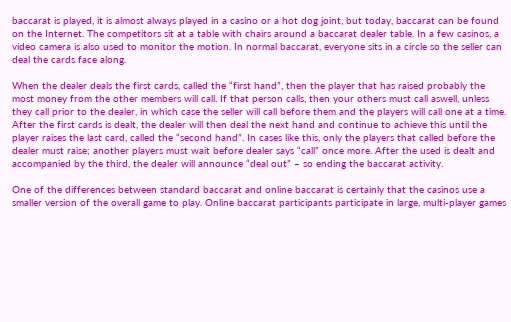baccarat is played, it is almost always played in a casino or a hot dog joint, but today, baccarat can be found on the Internet. The competitors sit at a table with chairs around a baccarat dealer table. In a few casinos, a video camera is also used to monitor the motion. In normal baccarat, everyone sits in a circle so the seller can deal the cards face along.

When the dealer deals the first cards, called the “first hand”, then the player that has raised probably the most money from the other members will call. If that person calls, then your others must call aswell, unless they call prior to the dealer, in which case the seller will call before them and the players will call one at a time. After the first cards is dealt, the dealer will then deal the next hand and continue to achieve this until the player raises the last card, called the “second hand”. In cases like this, only the players that called before the dealer must raise; another players must wait before dealer says “call” once more. After the used is dealt and accompanied by the third, the dealer will announce “deal out” – so ending the baccarat activity.

One of the differences between standard baccarat and online baccarat is certainly that the casinos use a smaller version of the overall game to play. Online baccarat participants participate in large, multi-player games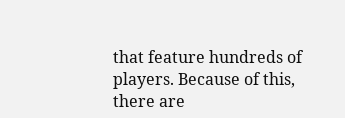that feature hundreds of players. Because of this, there are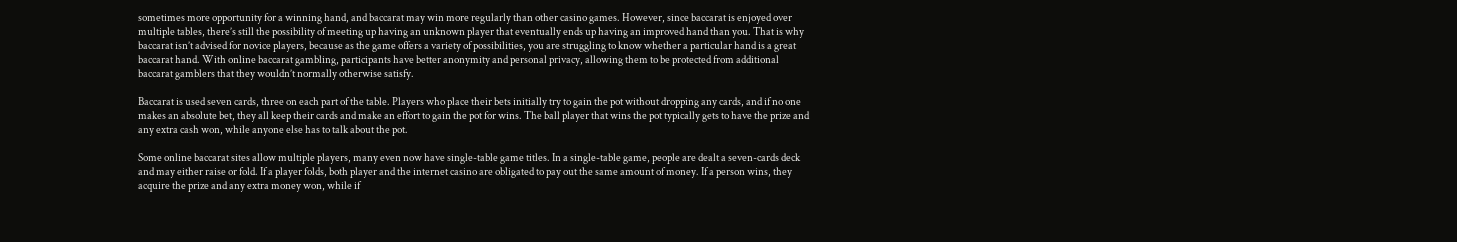sometimes more opportunity for a winning hand, and baccarat may win more regularly than other casino games. However, since baccarat is enjoyed over multiple tables, there’s still the possibility of meeting up having an unknown player that eventually ends up having an improved hand than you. That is why baccarat isn’t advised for novice players, because as the game offers a variety of possibilities, you are struggling to know whether a particular hand is a great baccarat hand. With online baccarat gambling, participants have better anonymity and personal privacy, allowing them to be protected from additional baccarat gamblers that they wouldn’t normally otherwise satisfy.

Baccarat is used seven cards, three on each part of the table. Players who place their bets initially try to gain the pot without dropping any cards, and if no one makes an absolute bet, they all keep their cards and make an effort to gain the pot for wins. The ball player that wins the pot typically gets to have the prize and any extra cash won, while anyone else has to talk about the pot.

Some online baccarat sites allow multiple players, many even now have single-table game titles. In a single-table game, people are dealt a seven-cards deck and may either raise or fold. If a player folds, both player and the internet casino are obligated to pay out the same amount of money. If a person wins, they acquire the prize and any extra money won, while if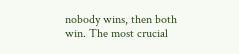nobody wins, then both win. The most crucial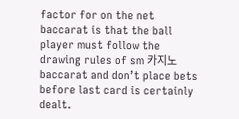factor for on the net baccarat is that the ball player must follow the drawing rules of sm 카지노 baccarat and don’t place bets before last card is certainly dealt.